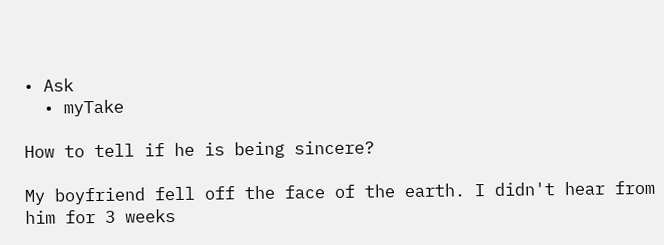• Ask
  • myTake

How to tell if he is being sincere?

My boyfriend fell off the face of the earth. I didn't hear from him for 3 weeks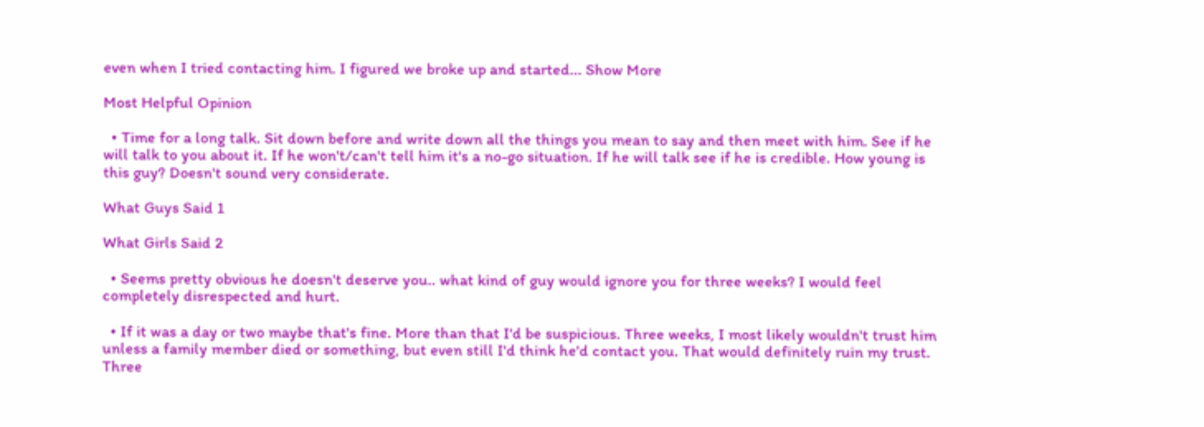even when I tried contacting him. I figured we broke up and started... Show More

Most Helpful Opinion

  • Time for a long talk. Sit down before and write down all the things you mean to say and then meet with him. See if he will talk to you about it. If he won't/can't tell him it's a no-go situation. If he will talk see if he is credible. How young is this guy? Doesn't sound very considerate.

What Guys Said 1

What Girls Said 2

  • Seems pretty obvious he doesn't deserve you.. what kind of guy would ignore you for three weeks? I would feel completely disrespected and hurt.

  • If it was a day or two maybe that's fine. More than that I'd be suspicious. Three weeks, I most likely wouldn't trust him unless a family member died or something, but even still I'd think he'd contact you. That would definitely ruin my trust. Three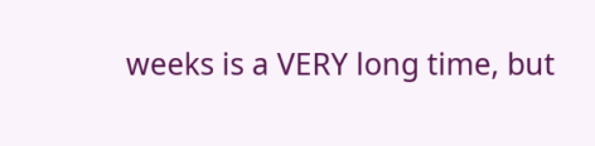weeks is a VERY long time, but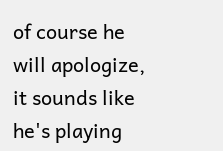of course he will apologize, it sounds like he's playing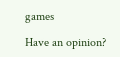games

Have an opinion?